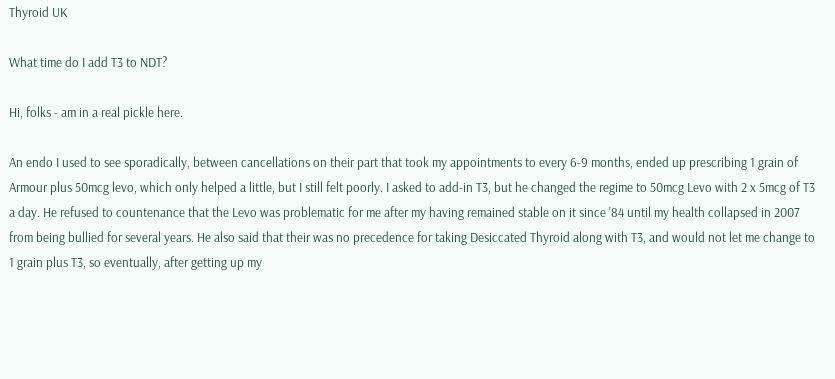Thyroid UK

What time do I add T3 to NDT?

Hi, folks - am in a real pickle here.

An endo I used to see sporadically, between cancellations on their part that took my appointments to every 6-9 months, ended up prescribing 1 grain of Armour plus 50mcg levo, which only helped a little, but I still felt poorly. I asked to add-in T3, but he changed the regime to 50mcg Levo with 2 x 5mcg of T3 a day. He refused to countenance that the Levo was problematic for me after my having remained stable on it since '84 until my health collapsed in 2007 from being bullied for several years. He also said that their was no precedence for taking Desiccated Thyroid along with T3, and would not let me change to 1 grain plus T3, so eventually, after getting up my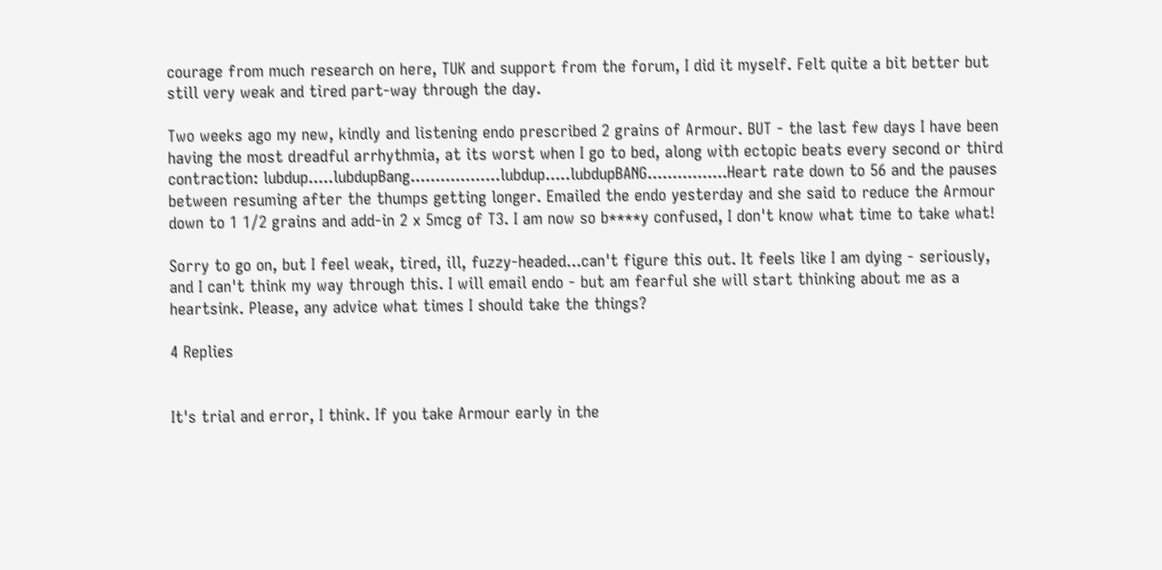courage from much research on here, TUK and support from the forum, I did it myself. Felt quite a bit better but still very weak and tired part-way through the day.

Two weeks ago my new, kindly and listening endo prescribed 2 grains of Armour. BUT - the last few days I have been having the most dreadful arrhythmia, at its worst when I go to bed, along with ectopic beats every second or third contraction: lubdup.....lubdupBang..................lubdup.....lubdupBANG................Heart rate down to 56 and the pauses between resuming after the thumps getting longer. Emailed the endo yesterday and she said to reduce the Armour down to 1 1/2 grains and add-in 2 x 5mcg of T3. I am now so b****y confused, I don't know what time to take what!

Sorry to go on, but I feel weak, tired, ill, fuzzy-headed...can't figure this out. It feels like I am dying - seriously, and I can't think my way through this. I will email endo - but am fearful she will start thinking about me as a heartsink. Please, any advice what times I should take the things?

4 Replies


It's trial and error, I think. If you take Armour early in the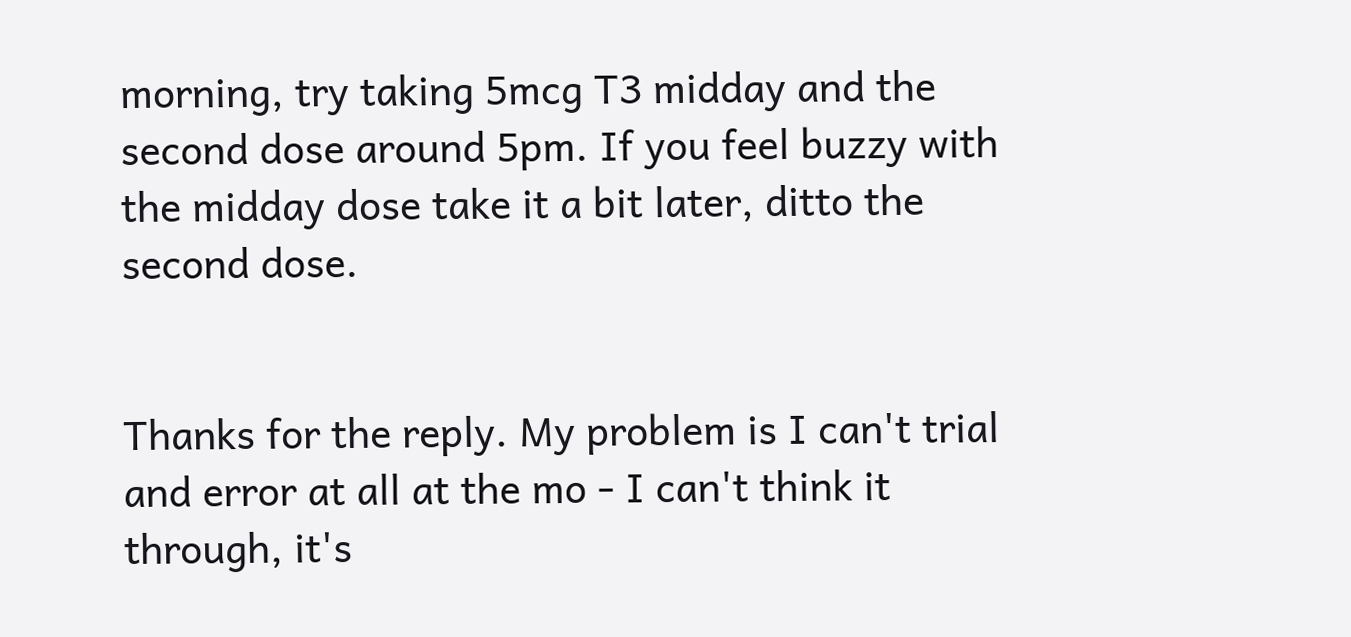morning, try taking 5mcg T3 midday and the second dose around 5pm. If you feel buzzy with the midday dose take it a bit later, ditto the second dose.


Thanks for the reply. My problem is I can't trial and error at all at the mo - I can't think it through, it's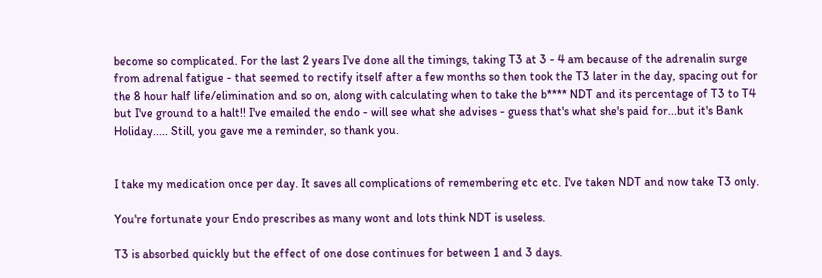become so complicated. For the last 2 years I've done all the timings, taking T3 at 3 - 4 am because of the adrenalin surge from adrenal fatigue - that seemed to rectify itself after a few months so then took the T3 later in the day, spacing out for the 8 hour half life/elimination and so on, along with calculating when to take the b**** NDT and its percentage of T3 to T4 but I've ground to a halt!! I've emailed the endo - will see what she advises - guess that's what she's paid for...but it's Bank Holiday..... Still, you gave me a reminder, so thank you.


I take my medication once per day. It saves all complications of remembering etc etc. I've taken NDT and now take T3 only.

You're fortunate your Endo prescribes as many wont and lots think NDT is useless.

T3 is absorbed quickly but the effect of one dose continues for between 1 and 3 days.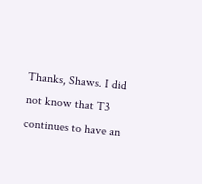Thanks, Shaws. I did not know that T3 continues to have an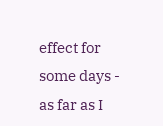effect for some days - as far as I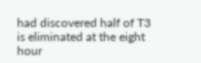had discovered half of T3 is eliminated at the eight hour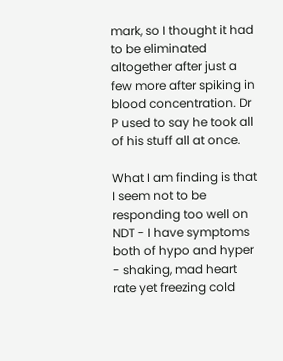mark, so I thought it had to be eliminated altogether after just a few more after spiking in blood concentration. Dr P used to say he took all of his stuff all at once.

What I am finding is that I seem not to be responding too well on NDT - I have symptoms both of hypo and hyper - shaking, mad heart rate yet freezing cold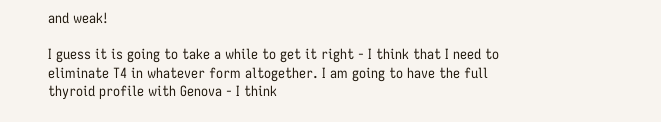and weak!

I guess it is going to take a while to get it right - I think that I need to eliminate T4 in whatever form altogether. I am going to have the full thyroid profile with Genova - I think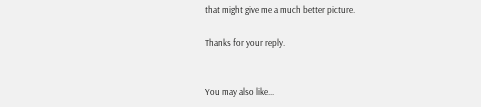that might give me a much better picture.

Thanks for your reply.


You may also like...